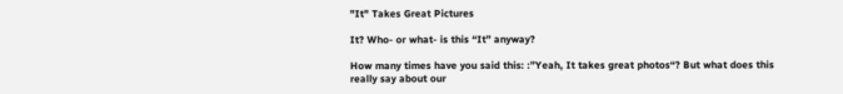"It" Takes Great Pictures

It? Who- or what- is this “It” anyway?

How many times have you said this: :”Yeah, It takes great photos“? But what does this really say about our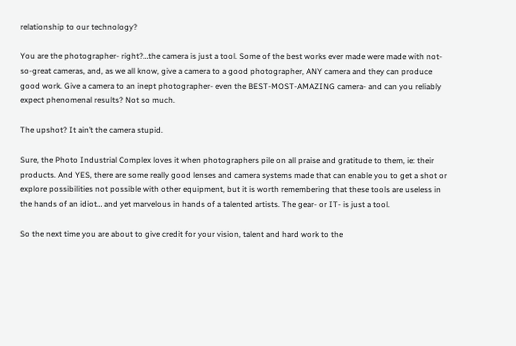relationship to our technology?

You are the photographer- right?…the camera is just a tool. Some of the best works ever made were made with not-so-great cameras, and, as we all know, give a camera to a good photographer, ANY camera and they can produce good work. Give a camera to an inept photographer- even the BEST-MOST-AMAZING camera- and can you reliably expect phenomenal results? Not so much.

The upshot? It ain’t the camera stupid.

Sure, the Photo Industrial Complex loves it when photographers pile on all praise and gratitude to them, ie: their products. And YES, there are some really good lenses and camera systems made that can enable you to get a shot or explore possibilities not possible with other equipment, but it is worth remembering that these tools are useless in the hands of an idiot… and yet marvelous in hands of a talented artists. The gear- or IT- is just a tool.

So the next time you are about to give credit for your vision, talent and hard work to the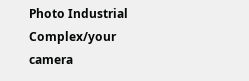Photo Industrial Complex/your camera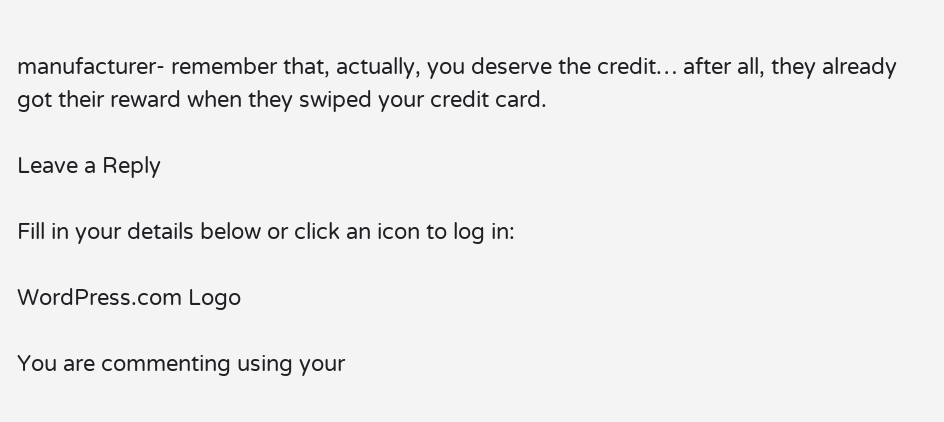manufacturer- remember that, actually, you deserve the credit… after all, they already got their reward when they swiped your credit card.

Leave a Reply

Fill in your details below or click an icon to log in:

WordPress.com Logo

You are commenting using your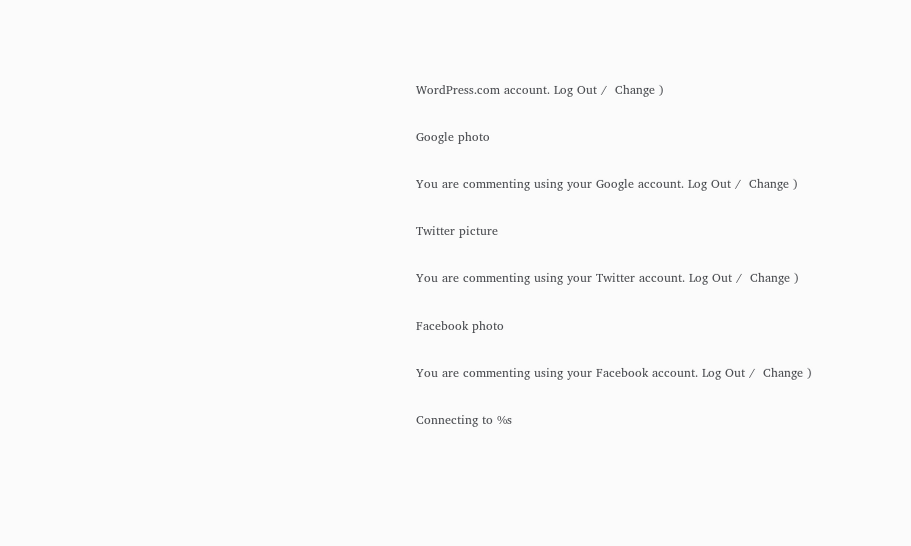WordPress.com account. Log Out /  Change )

Google photo

You are commenting using your Google account. Log Out /  Change )

Twitter picture

You are commenting using your Twitter account. Log Out /  Change )

Facebook photo

You are commenting using your Facebook account. Log Out /  Change )

Connecting to %s